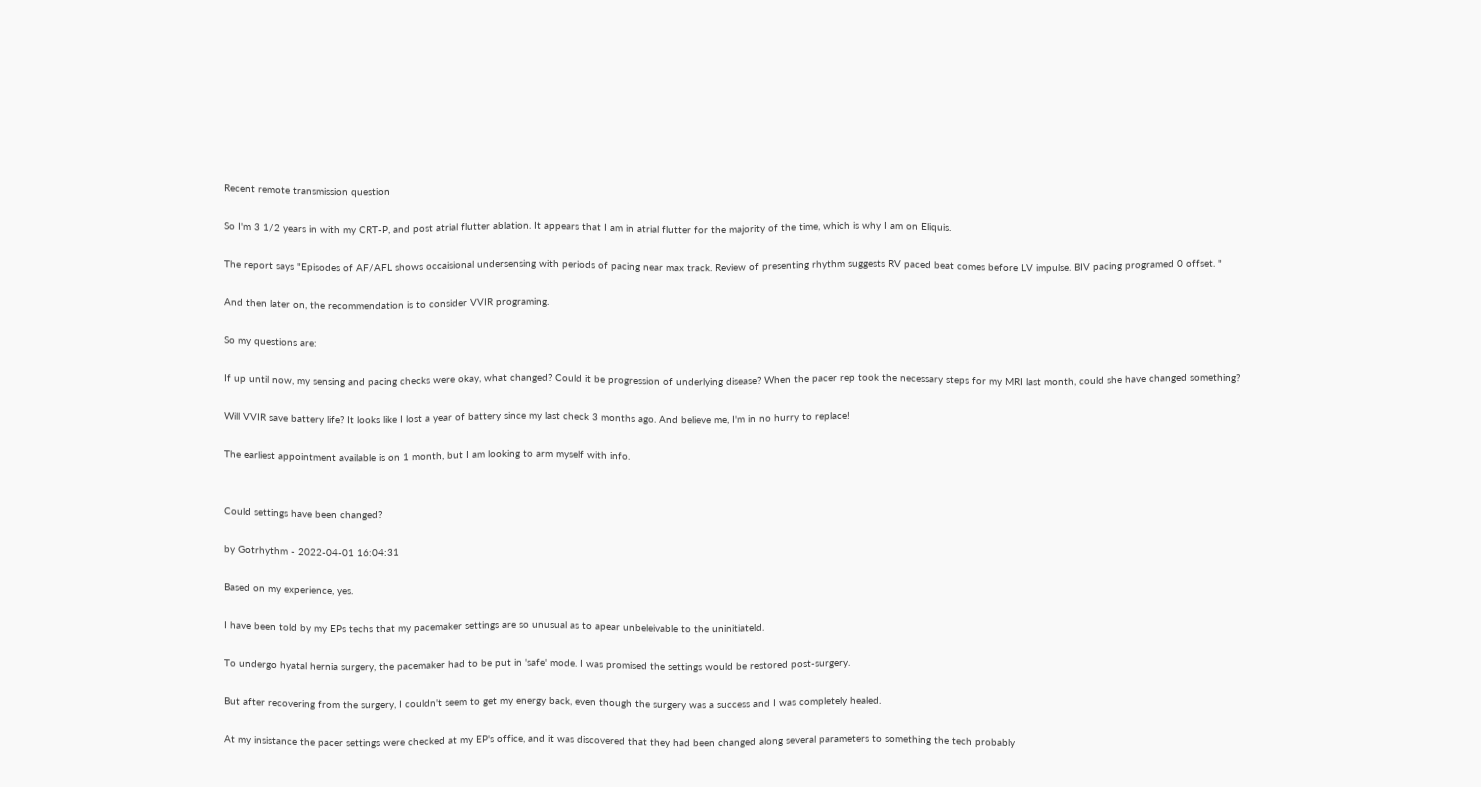Recent remote transmission question

So I'm 3 1/2 years in with my CRT-P, and post atrial flutter ablation. It appears that I am in atrial flutter for the majority of the time, which is why I am on Eliquis.

The report says "Episodes of AF/AFL shows occaisional undersensing with periods of pacing near max track. Review of presenting rhythm suggests RV paced beat comes before LV impulse. BIV pacing programed 0 offset. "

And then later on, the recommendation is to consider VVIR programing.

So my questions are:

If up until now, my sensing and pacing checks were okay, what changed? Could it be progression of underlying disease? When the pacer rep took the necessary steps for my MRI last month, could she have changed something?

Will VVIR save battery life? It looks like I lost a year of battery since my last check 3 months ago. And believe me, I'm in no hurry to replace!

The earliest appointment available is on 1 month, but I am looking to arm myself with info.


Could settings have been changed?

by Gotrhythm - 2022-04-01 16:04:31

Based on my experience, yes.

I have been told by my EPs techs that my pacemaker settings are so unusual as to apear unbeleivable to the uninitiateld.

To undergo hyatal hernia surgery, the pacemaker had to be put in 'safe' mode. I was promised the settings would be restored post-surgery.

But after recovering from the surgery, I couldn't seem to get my energy back, even though the surgery was a success and I was completely healed.

At my insistance the pacer settings were checked at my EP's office, and it was discovered that they had been changed along several parameters to something the tech probably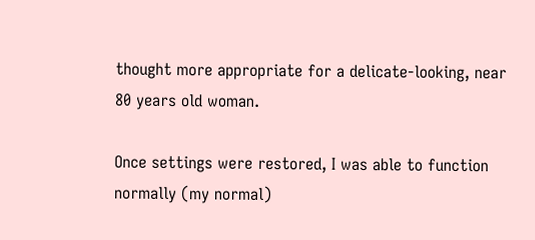thought more appropriate for a delicate-looking, near 80 years old woman.

Once settings were restored, I was able to function normally (my normal)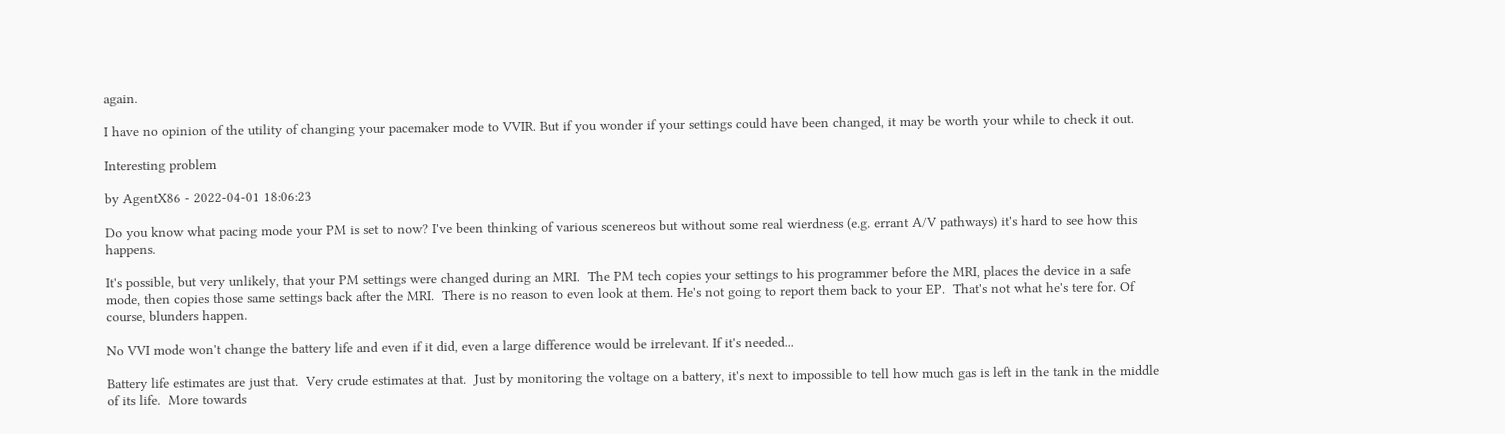again.

I have no opinion of the utility of changing your pacemaker mode to VVIR. But if you wonder if your settings could have been changed, it may be worth your while to check it out.

Interesting problem

by AgentX86 - 2022-04-01 18:06:23

Do you know what pacing mode your PM is set to now? I've been thinking of various scenereos but without some real wierdness (e.g. errant A/V pathways) it's hard to see how this happens.

It's possible, but very unlikely, that your PM settings were changed during an MRI.  The PM tech copies your settings to his programmer before the MRI, places the device in a safe mode, then copies those same settings back after the MRI.  There is no reason to even look at them. He's not going to report them back to your EP.  That's not what he's tere for. Of course, blunders happen.

No VVI mode won't change the battery life and even if it did, even a large difference would be irrelevant. If it's needed...

Battery life estimates are just that.  Very crude estimates at that.  Just by monitoring the voltage on a battery, it's next to impossible to tell how much gas is left in the tank in the middle of its life.  More towards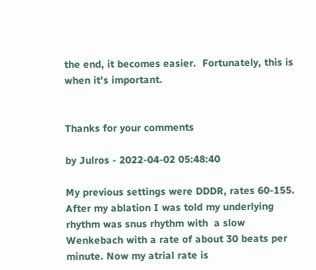the end, it becomes easier.  Fortunately, this is when it's important.


Thanks for your comments

by Julros - 2022-04-02 05:48:40

My previous settings were DDDR, rates 60-155. After my ablation I was told my underlying rhythm was snus rhythm with  a slow Wenkebach with a rate of about 30 beats per minute. Now my atrial rate is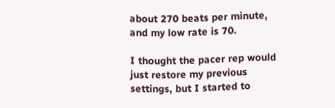about 270 beats per minute, and my low rate is 70.

I thought the pacer rep would just restore my previous settings, but I started to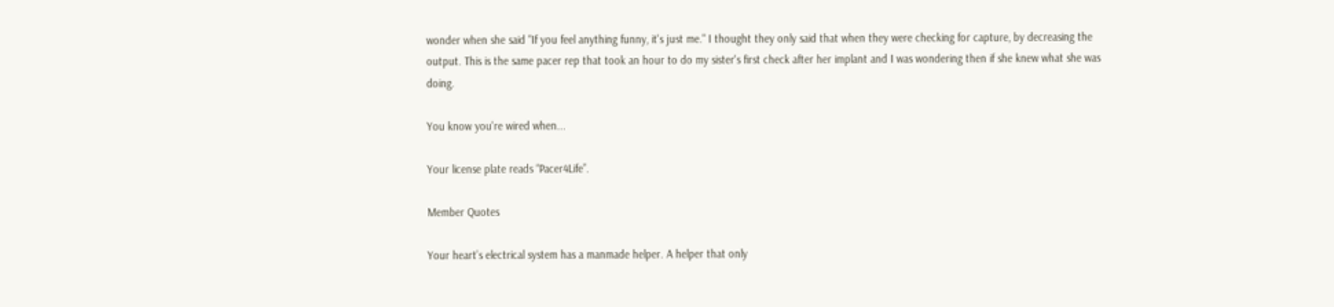wonder when she said "If you feel anything funny, it's just me." I thought they only said that when they were checking for capture, by decreasing the output. This is the same pacer rep that took an hour to do my sister's first check after her implant and I was wondering then if she knew what she was doing.

You know you're wired when...

Your license plate reads “Pacer4Life”.

Member Quotes

Your heart’s electrical system has a manmade helper. A helper that only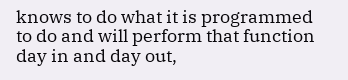knows to do what it is programmed to do and will perform that function day in and day out,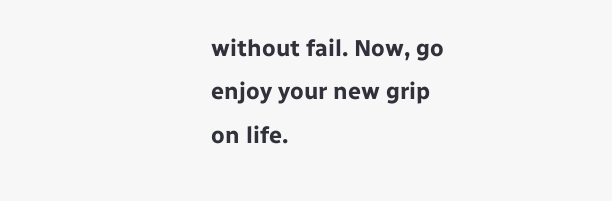without fail. Now, go enjoy your new grip on life.